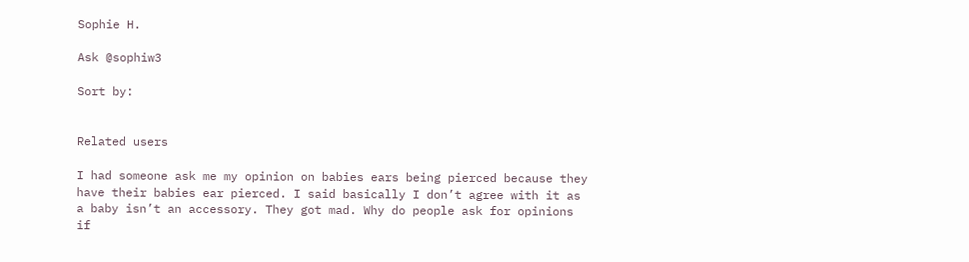Sophie H.

Ask @sophiw3

Sort by:


Related users

I had someone ask me my opinion on babies ears being pierced because they have their babies ear pierced. I said basically I don’t agree with it as a baby isn’t an accessory. They got mad. Why do people ask for opinions if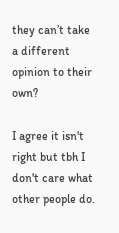they can’t take a different opinion to their own?

I agree it isn't right but tbh I don't care what other people do.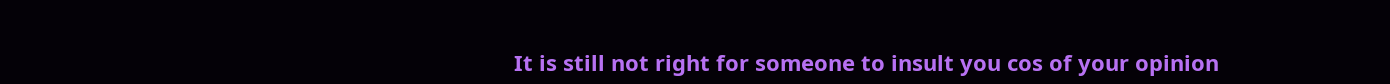It is still not right for someone to insult you cos of your opinion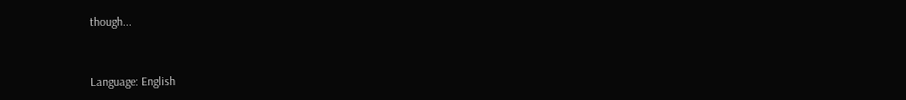though...


Language: English